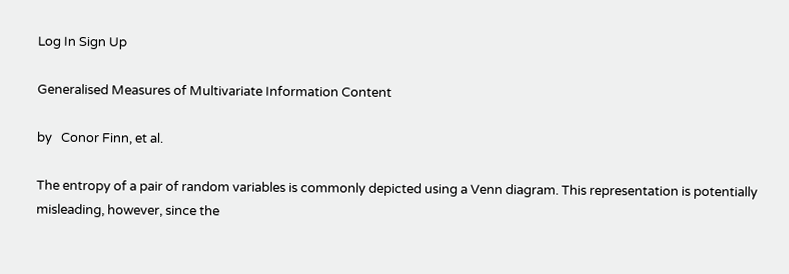Log In Sign Up

Generalised Measures of Multivariate Information Content

by   Conor Finn, et al.

The entropy of a pair of random variables is commonly depicted using a Venn diagram. This representation is potentially misleading, however, since the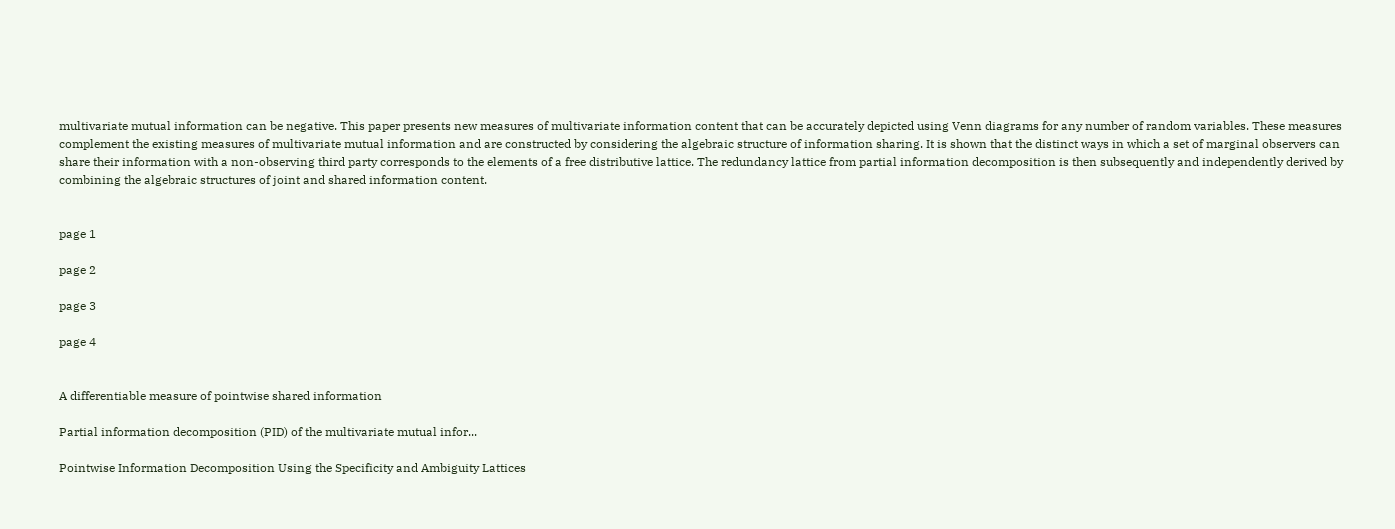multivariate mutual information can be negative. This paper presents new measures of multivariate information content that can be accurately depicted using Venn diagrams for any number of random variables. These measures complement the existing measures of multivariate mutual information and are constructed by considering the algebraic structure of information sharing. It is shown that the distinct ways in which a set of marginal observers can share their information with a non-observing third party corresponds to the elements of a free distributive lattice. The redundancy lattice from partial information decomposition is then subsequently and independently derived by combining the algebraic structures of joint and shared information content.


page 1

page 2

page 3

page 4


A differentiable measure of pointwise shared information

Partial information decomposition (PID) of the multivariate mutual infor...

Pointwise Information Decomposition Using the Specificity and Ambiguity Lattices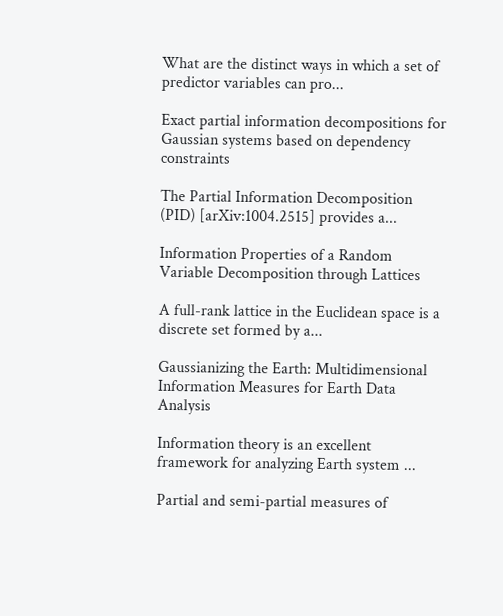What are the distinct ways in which a set of predictor variables can pro...

Exact partial information decompositions for Gaussian systems based on dependency constraints

The Partial Information Decomposition (PID) [arXiv:1004.2515] provides a...

Information Properties of a Random Variable Decomposition through Lattices

A full-rank lattice in the Euclidean space is a discrete set formed by a...

Gaussianizing the Earth: Multidimensional Information Measures for Earth Data Analysis

Information theory is an excellent framework for analyzing Earth system ...

Partial and semi-partial measures of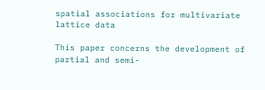spatial associations for multivariate lattice data

This paper concerns the development of partial and semi-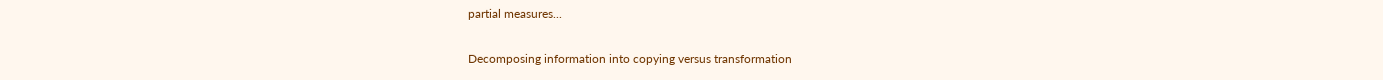partial measures...

Decomposing information into copying versus transformation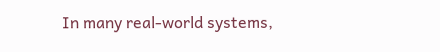In many real-world systems,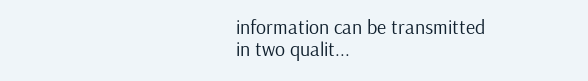information can be transmitted in two qualit...